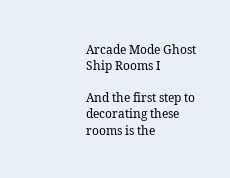Arcade Mode Ghost Ship Rooms I

And the first step to decorating these rooms is the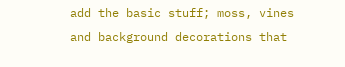add the basic stuff; moss, vines and background decorations that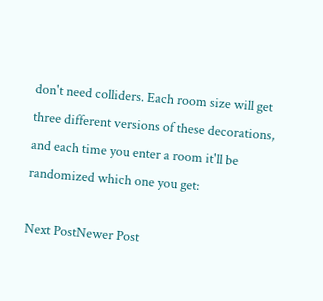don't need colliders. Each room size will get three different versions of these decorations, and each time you enter a room it'll be randomized which one you get:

Next PostNewer Post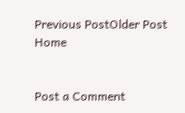Previous PostOlder Post Home


Post a Comment